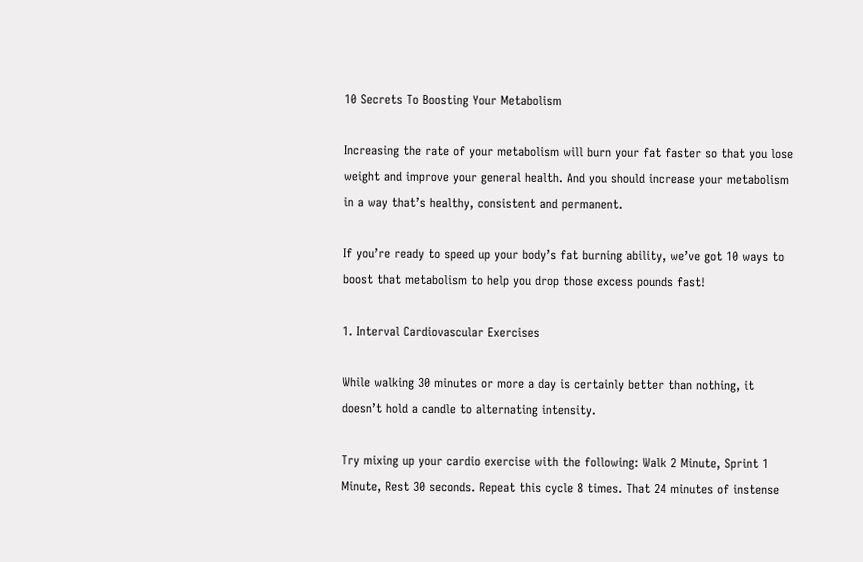10 Secrets To Boosting Your Metabolism

Increasing the rate of your metabolism will burn your fat faster so that you lose weight and improve your general health. And you should increase your metabolism in a way that’s healthy, consistent and permanent.

If you’re ready to speed up your body’s fat burning ability, we’ve got 10 ways to boost that metabolism to help you drop those excess pounds fast!

1. Interval Cardiovascular Exercises

While walking 30 minutes or more a day is certainly better than nothing, it doesn’t hold a candle to alternating intensity.

Try mixing up your cardio exercise with the following: Walk 2 Minute, Sprint 1 Minute, Rest 30 seconds. Repeat this cycle 8 times. That 24 minutes of instense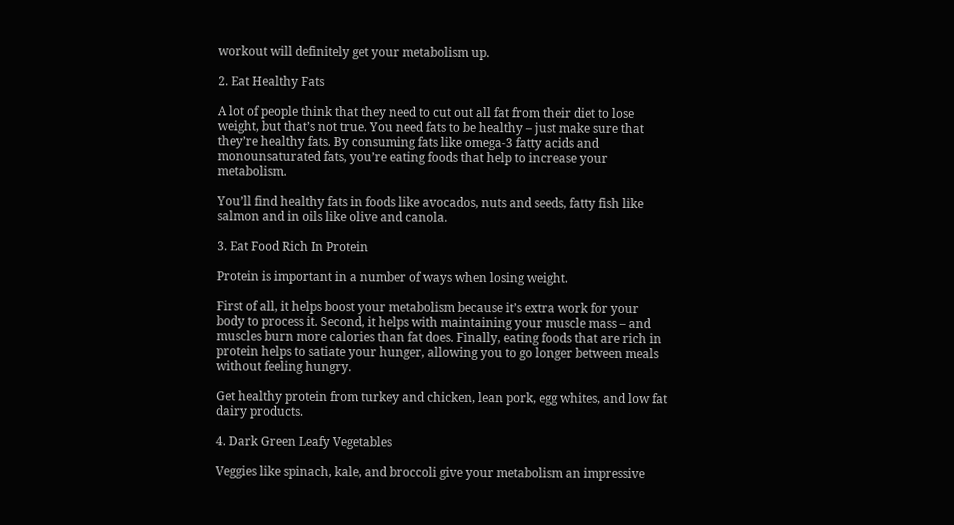workout will definitely get your metabolism up.

2. Eat Healthy Fats

A lot of people think that they need to cut out all fat from their diet to lose weight, but that’s not true. You need fats to be healthy – just make sure that they’re healthy fats. By consuming fats like omega-3 fatty acids and monounsaturated fats, you’re eating foods that help to increase your metabolism.

You’ll find healthy fats in foods like avocados, nuts and seeds, fatty fish like salmon and in oils like olive and canola.

3. Eat Food Rich In Protein

Protein is important in a number of ways when losing weight.

First of all, it helps boost your metabolism because it’s extra work for your body to process it. Second, it helps with maintaining your muscle mass – and muscles burn more calories than fat does. Finally, eating foods that are rich in protein helps to satiate your hunger, allowing you to go longer between meals without feeling hungry.

Get healthy protein from turkey and chicken, lean pork, egg whites, and low fat dairy products.

4. Dark Green Leafy Vegetables

Veggies like spinach, kale, and broccoli give your metabolism an impressive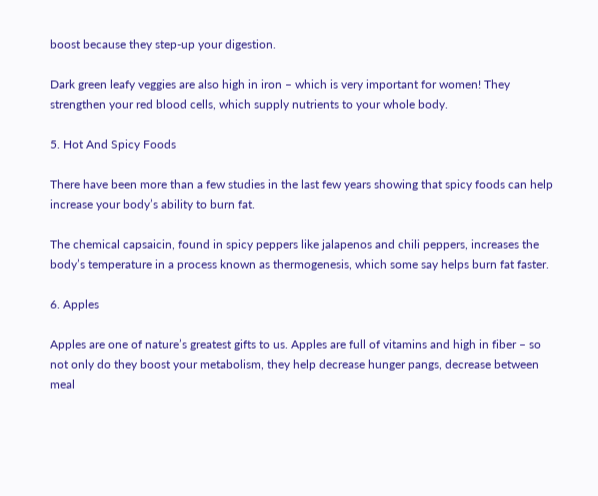boost because they step-up your digestion.

Dark green leafy veggies are also high in iron – which is very important for women! They strengthen your red blood cells, which supply nutrients to your whole body.

5. Hot And Spicy Foods

There have been more than a few studies in the last few years showing that spicy foods can help increase your body’s ability to burn fat.

The chemical capsaicin, found in spicy peppers like jalapenos and chili peppers, increases the body’s temperature in a process known as thermogenesis, which some say helps burn fat faster.

6. Apples

Apples are one of nature’s greatest gifts to us. Apples are full of vitamins and high in fiber – so not only do they boost your metabolism, they help decrease hunger pangs, decrease between meal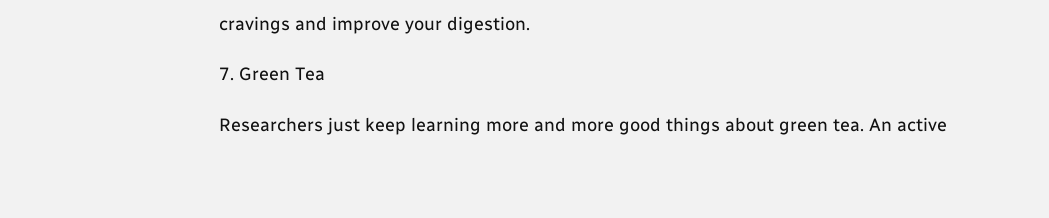cravings and improve your digestion.

7. Green Tea

Researchers just keep learning more and more good things about green tea. An active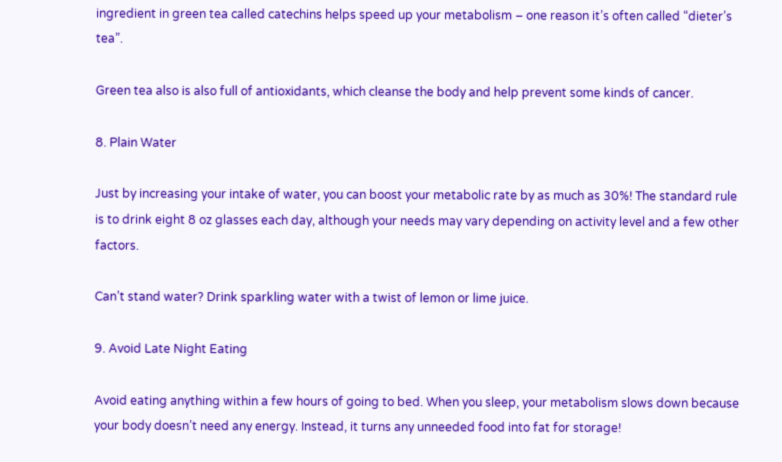ingredient in green tea called catechins helps speed up your metabolism – one reason it’s often called “dieter’s tea”.

Green tea also is also full of antioxidants, which cleanse the body and help prevent some kinds of cancer.

8. Plain Water

Just by increasing your intake of water, you can boost your metabolic rate by as much as 30%! The standard rule is to drink eight 8 oz glasses each day, although your needs may vary depending on activity level and a few other factors.

Can’t stand water? Drink sparkling water with a twist of lemon or lime juice.

9. Avoid Late Night Eating

Avoid eating anything within a few hours of going to bed. When you sleep, your metabolism slows down because your body doesn’t need any energy. Instead, it turns any unneeded food into fat for storage!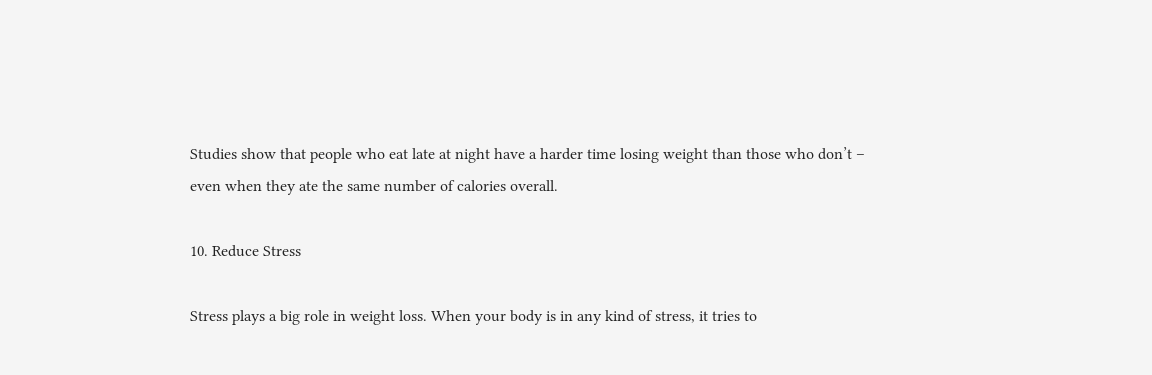Studies show that people who eat late at night have a harder time losing weight than those who don’t – even when they ate the same number of calories overall.

10. Reduce Stress

Stress plays a big role in weight loss. When your body is in any kind of stress, it tries to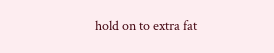hold on to extra fat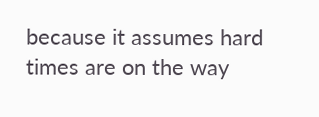because it assumes hard times are on the way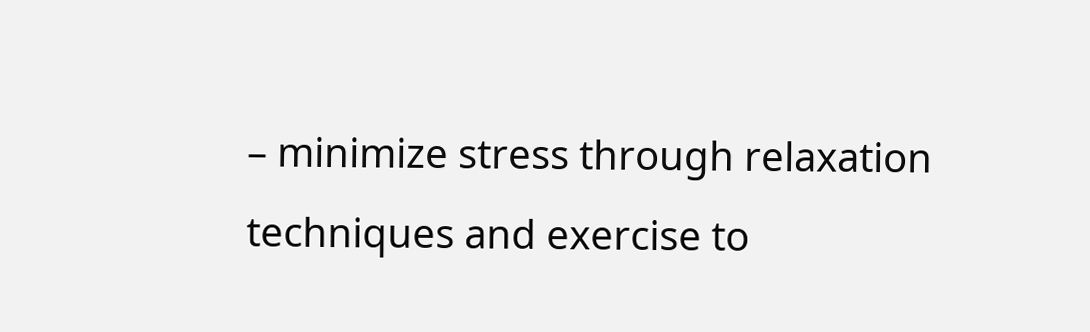– minimize stress through relaxation techniques and exercise to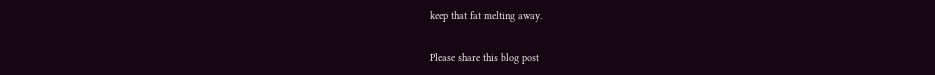keep that fat melting away.


Please share this blog post